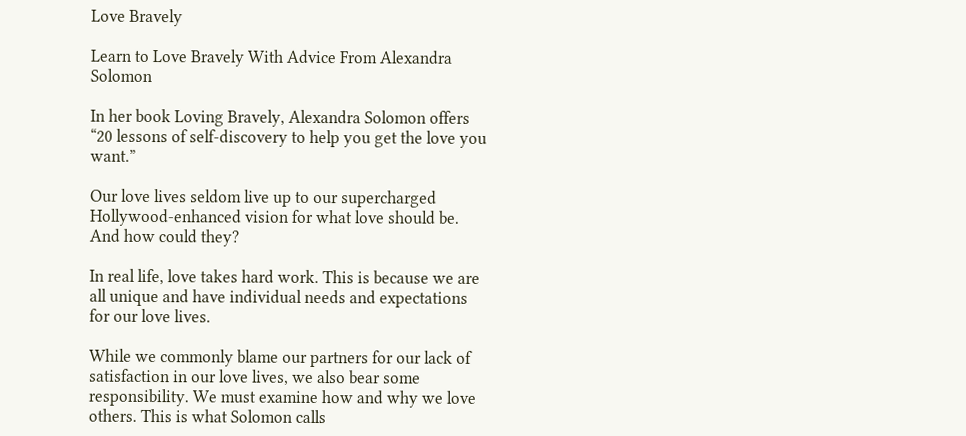Love Bravely

Learn to Love Bravely With Advice From Alexandra Solomon

In her book Loving Bravely, Alexandra Solomon offers “20 lessons of self-discovery to help you get the love you want.”

Our love lives seldom live up to our supercharged Hollywood-enhanced vision for what love should be. And how could they?

In real life, love takes hard work. This is because we are all unique and have individual needs and expectations for our love lives.

While we commonly blame our partners for our lack of satisfaction in our love lives, we also bear some responsibility. We must examine how and why we love others. This is what Solomon calls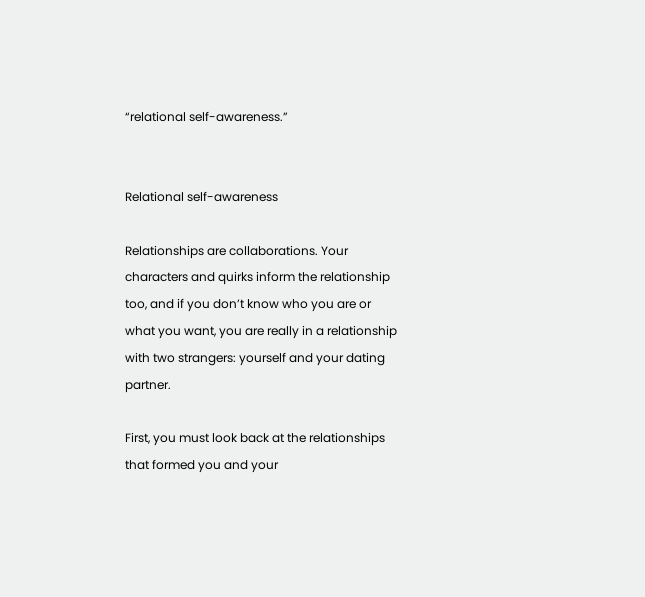“relational self-awareness.”


Relational self-awareness

Relationships are collaborations. Your characters and quirks inform the relationship too, and if you don’t know who you are or what you want, you are really in a relationship with two strangers: yourself and your dating partner.

First, you must look back at the relationships that formed you and your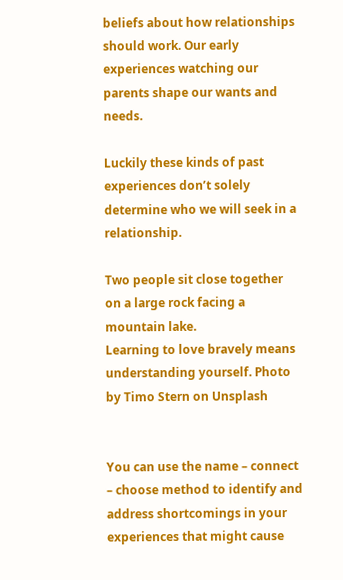beliefs about how relationships should work. Our early experiences watching our parents shape our wants and needs.

Luckily these kinds of past experiences don’t solely determine who we will seek in a relationship.

Two people sit close together on a large rock facing a mountain lake.
Learning to love bravely means understanding yourself. Photo by Timo Stern on Unsplash


You can use the name – connect – choose method to identify and address shortcomings in your experiences that might cause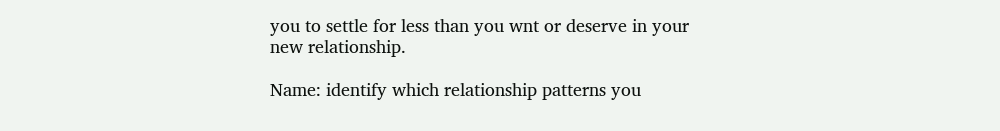you to settle for less than you wnt or deserve in your new relationship.

Name: identify which relationship patterns you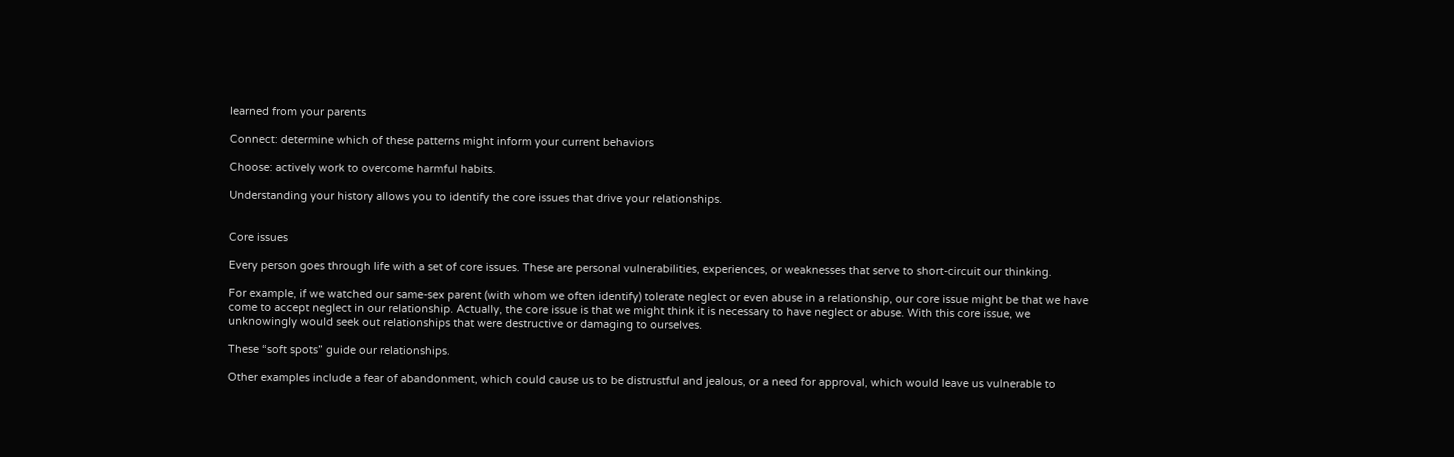learned from your parents

Connect: determine which of these patterns might inform your current behaviors

Choose: actively work to overcome harmful habits.

Understanding your history allows you to identify the core issues that drive your relationships.


Core issues

Every person goes through life with a set of core issues. These are personal vulnerabilities, experiences, or weaknesses that serve to short-circuit our thinking.

For example, if we watched our same-sex parent (with whom we often identify) tolerate neglect or even abuse in a relationship, our core issue might be that we have come to accept neglect in our relationship. Actually, the core issue is that we might think it is necessary to have neglect or abuse. With this core issue, we unknowingly would seek out relationships that were destructive or damaging to ourselves.

These “soft spots” guide our relationships.

Other examples include a fear of abandonment, which could cause us to be distrustful and jealous, or a need for approval, which would leave us vulnerable to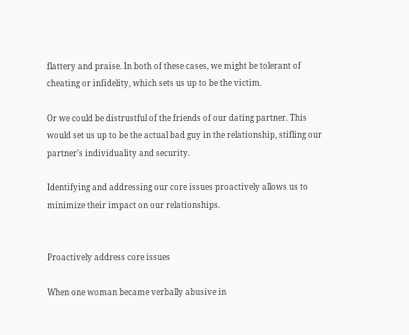flattery and praise. In both of these cases, we might be tolerant of cheating or infidelity, which sets us up to be the victim.

Or we could be distrustful of the friends of our dating partner. This would set us up to be the actual bad guy in the relationship, stifling our partner’s individuality and security.

Identifying and addressing our core issues proactively allows us to minimize their impact on our relationships.


Proactively address core issues

When one woman became verbally abusive in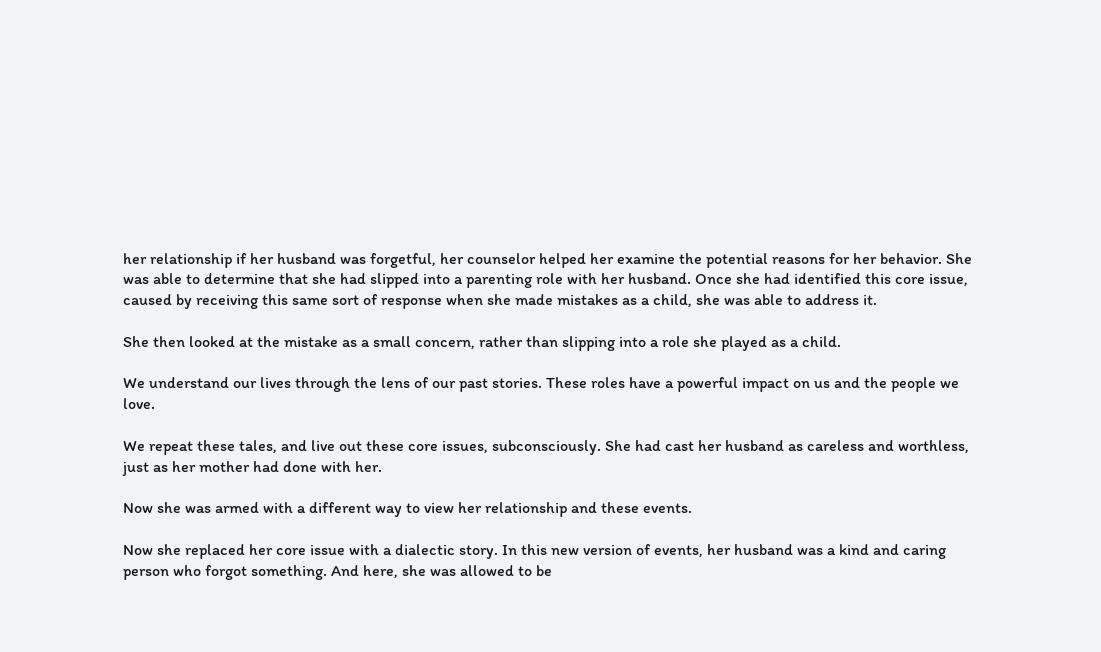her relationship if her husband was forgetful, her counselor helped her examine the potential reasons for her behavior. She was able to determine that she had slipped into a parenting role with her husband. Once she had identified this core issue, caused by receiving this same sort of response when she made mistakes as a child, she was able to address it.

She then looked at the mistake as a small concern, rather than slipping into a role she played as a child.

We understand our lives through the lens of our past stories. These roles have a powerful impact on us and the people we love.

We repeat these tales, and live out these core issues, subconsciously. She had cast her husband as careless and worthless, just as her mother had done with her.

Now she was armed with a different way to view her relationship and these events.

Now she replaced her core issue with a dialectic story. In this new version of events, her husband was a kind and caring person who forgot something. And here, she was allowed to be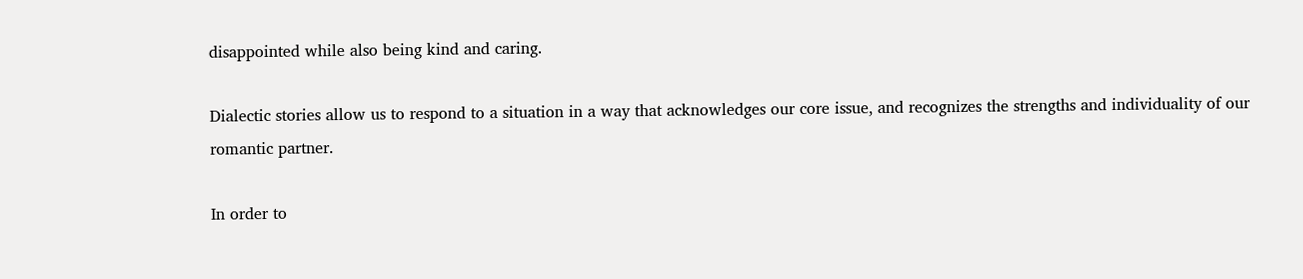disappointed while also being kind and caring.

Dialectic stories allow us to respond to a situation in a way that acknowledges our core issue, and recognizes the strengths and individuality of our romantic partner.

In order to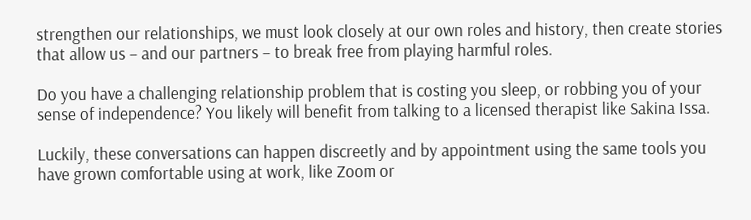strengthen our relationships, we must look closely at our own roles and history, then create stories that allow us – and our partners – to break free from playing harmful roles.

Do you have a challenging relationship problem that is costing you sleep, or robbing you of your sense of independence? You likely will benefit from talking to a licensed therapist like Sakina Issa.

Luckily, these conversations can happen discreetly and by appointment using the same tools you have grown comfortable using at work, like Zoom or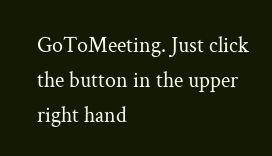GoToMeeting. Just click the button in the upper right hand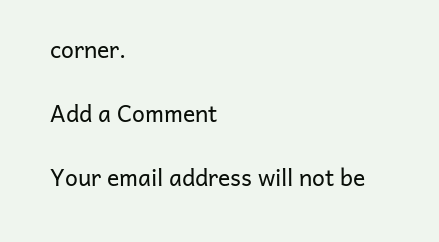corner.

Add a Comment

Your email address will not be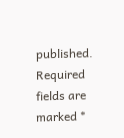published. Required fields are marked *